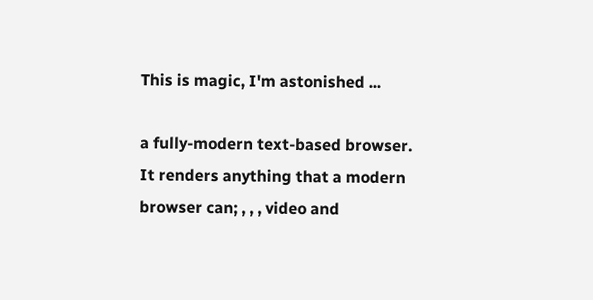This is magic, I'm astonished ...

a fully-modern text-based browser. It renders anything that a modern browser can; , , , video and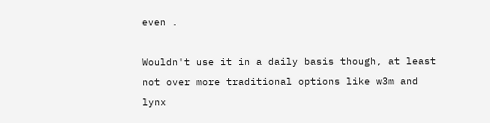even .

Wouldn't use it in a daily basis though, at least not over more traditional options like w3m and lynx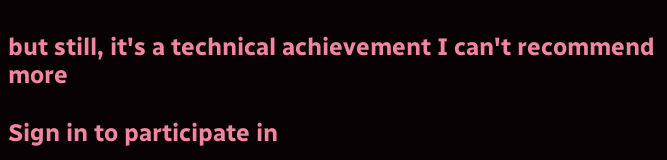but still, it's a technical achievement I can't recommend more

Sign in to participate in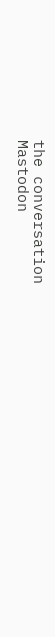the conversation
Mastodon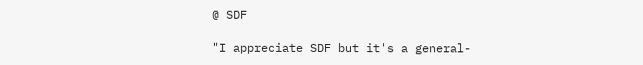@ SDF

"I appreciate SDF but it's a general-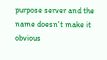purpose server and the name doesn't make it obvious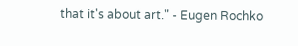that it's about art." - Eugen Rochko